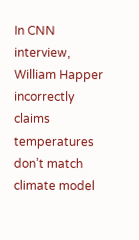In CNN interview, William Happer incorrectly claims temperatures don’t match climate model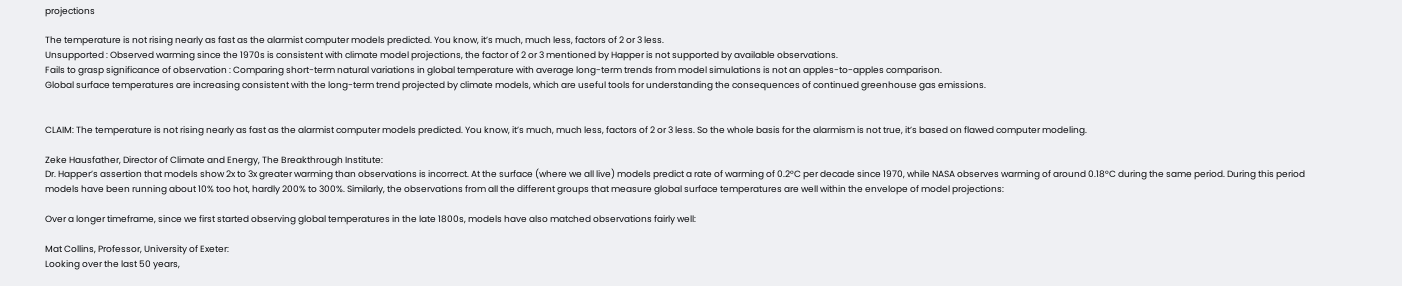projections

The temperature is not rising nearly as fast as the alarmist computer models predicted. You know, it’s much, much less, factors of 2 or 3 less.
Unsupported : Observed warming since the 1970s is consistent with climate model projections, the factor of 2 or 3 mentioned by Happer is not supported by available observations.
Fails to grasp significance of observation : Comparing short-term natural variations in global temperature with average long-term trends from model simulations is not an apples-to-apples comparison.
Global surface temperatures are increasing consistent with the long-term trend projected by climate models, which are useful tools for understanding the consequences of continued greenhouse gas emissions.


CLAIM: The temperature is not rising nearly as fast as the alarmist computer models predicted. You know, it’s much, much less, factors of 2 or 3 less. So the whole basis for the alarmism is not true, it’s based on flawed computer modeling.

Zeke Hausfather, Director of Climate and Energy, The Breakthrough Institute:
Dr. Happer’s assertion that models show 2x to 3x greater warming than observations is incorrect. At the surface (where we all live) models predict a rate of warming of 0.2°C per decade since 1970, while NASA observes warming of around 0.18°C during the same period. During this period models have been running about 10% too hot, hardly 200% to 300%. Similarly, the observations from all the different groups that measure global surface temperatures are well within the envelope of model projections:

Over a longer timeframe, since we first started observing global temperatures in the late 1800s, models have also matched observations fairly well:

Mat Collins, Professor, University of Exeter:
Looking over the last 50 years,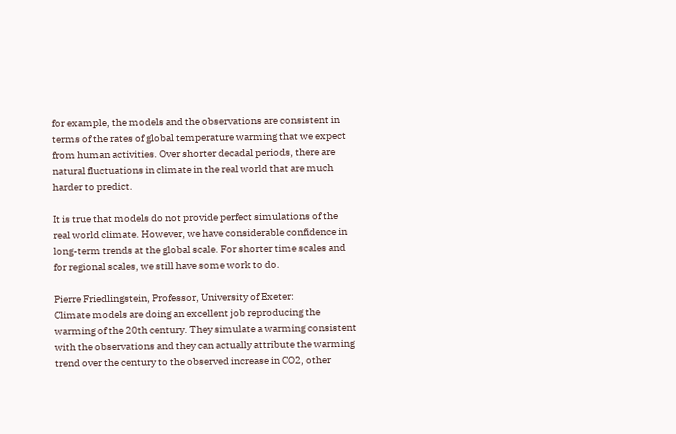for example, the models and the observations are consistent in terms of the rates of global temperature warming that we expect from human activities. Over shorter decadal periods, there are natural fluctuations in climate in the real world that are much harder to predict.

It is true that models do not provide perfect simulations of the real world climate. However, we have considerable confidence in long-term trends at the global scale. For shorter time scales and for regional scales, we still have some work to do.

Pierre Friedlingstein, Professor, University of Exeter:
Climate models are doing an excellent job reproducing the warming of the 20th century. They simulate a warming consistent with the observations and they can actually attribute the warming trend over the century to the observed increase in CO2, other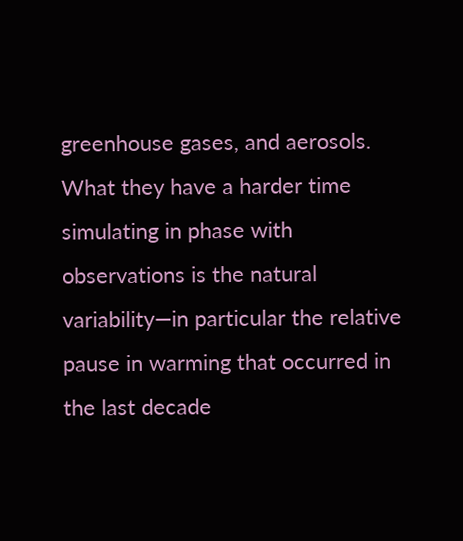greenhouse gases, and aerosols. What they have a harder time simulating in phase with observations is the natural variability—in particular the relative pause in warming that occurred in the last decade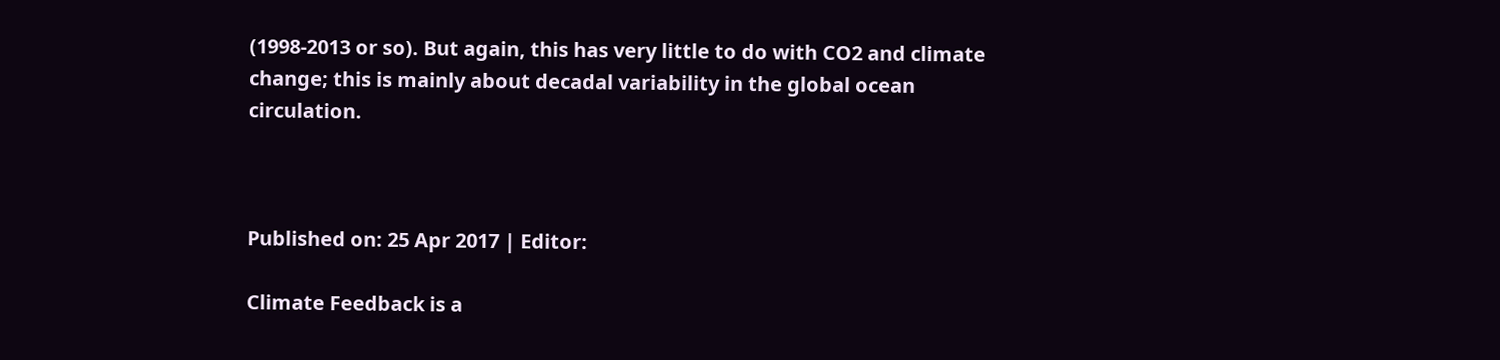(1998-2013 or so). But again, this has very little to do with CO2 and climate change; this is mainly about decadal variability in the global ocean circulation.



Published on: 25 Apr 2017 | Editor:

Climate Feedback is a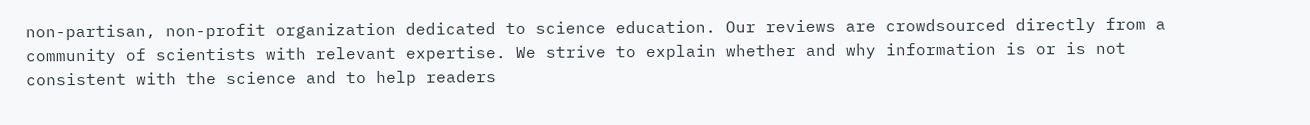non-partisan, non-profit organization dedicated to science education. Our reviews are crowdsourced directly from a community of scientists with relevant expertise. We strive to explain whether and why information is or is not consistent with the science and to help readers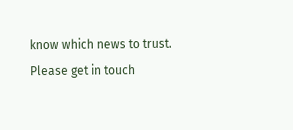know which news to trust.
Please get in touch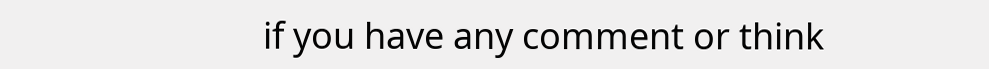if you have any comment or think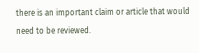there is an important claim or article that would need to be reviewed.